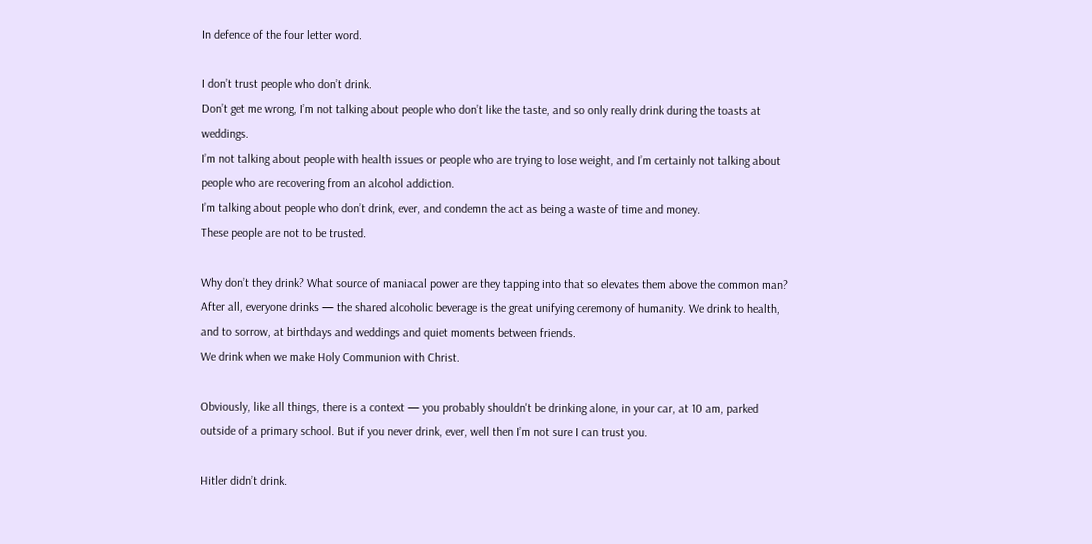In defence of the four letter word.

I don’t trust people who don’t drink.
Don’t get me wrong, I’m not talking about people who don’t like the taste, and so only really drink during the toasts at weddings.
I’m not talking about people with health issues or people who are trying to lose weight, and I’m certainly not talking about people who are recovering from an alcohol addiction.
I’m talking about people who don’t drink, ever, and condemn the act as being a waste of time and money.
These people are not to be trusted.

Why don’t they drink? What source of maniacal power are they tapping into that so elevates them above the common man? After all, everyone drinks — the shared alcoholic beverage is the great unifying ceremony of humanity. We drink to health, and to sorrow, at birthdays and weddings and quiet moments between friends.
We drink when we make Holy Communion with Christ.

Obviously, like all things, there is a context — you probably shouldn't be drinking alone, in your car, at 10 am, parked outside of a primary school. But if you never drink, ever, well then I’m not sure I can trust you.

Hitler didn’t drink.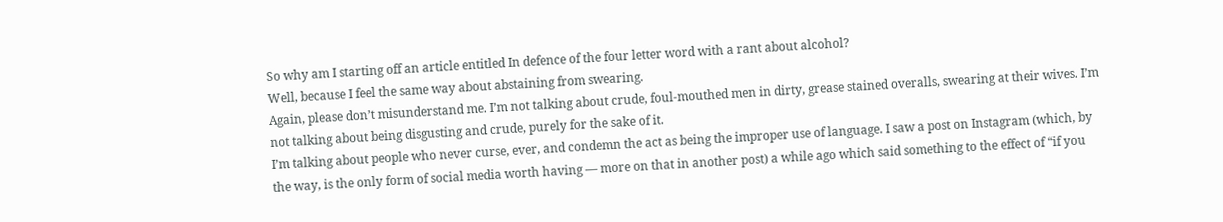So why am I starting off an article entitled In defence of the four letter word with a rant about alcohol?
Well, because I feel the same way about abstaining from swearing.
Again, please don’t misunderstand me. I’m not talking about crude, foul-mouthed men in dirty, grease stained overalls, swearing at their wives. I’m not talking about being disgusting and crude, purely for the sake of it.
I’m talking about people who never curse, ever, and condemn the act as being the improper use of language. I saw a post on Instagram (which, by the way, is the only form of social media worth having — more on that in another post) a while ago which said something to the effect of “if you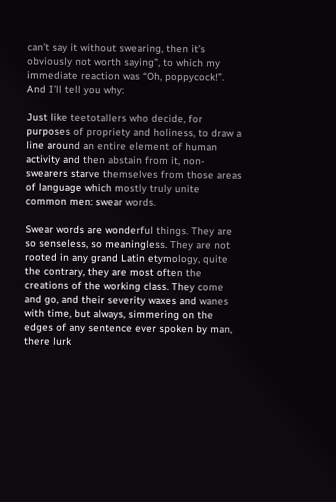can’t say it without swearing, then it’s obviously not worth saying”, to which my immediate reaction was “Oh, poppycock!”. And I’ll tell you why:

Just like teetotallers who decide, for purposes of propriety and holiness, to draw a line around an entire element of human activity and then abstain from it, non-swearers starve themselves from those areas of language which mostly truly unite common men: swear words.

Swear words are wonderful things. They are so senseless, so meaningless. They are not rooted in any grand Latin etymology, quite the contrary, they are most often the creations of the working class. They come and go, and their severity waxes and wanes with time, but always, simmering on the edges of any sentence ever spoken by man, there lurk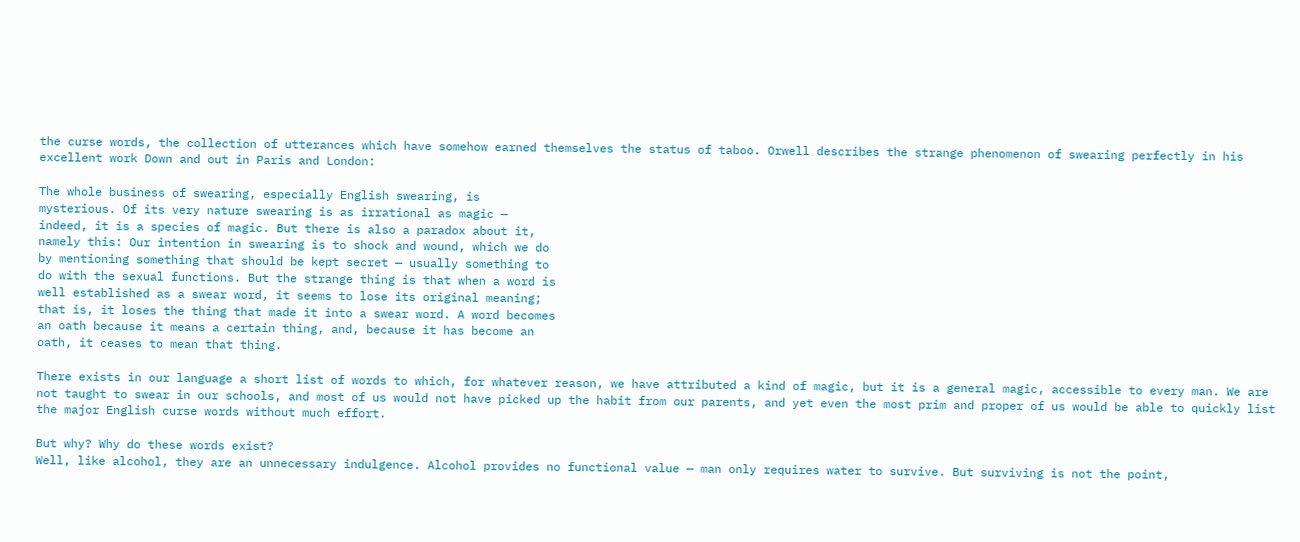the curse words, the collection of utterances which have somehow earned themselves the status of taboo. Orwell describes the strange phenomenon of swearing perfectly in his excellent work Down and out in Paris and London:

The whole business of swearing, especially English swearing, is
mysterious. Of its very nature swearing is as irrational as magic —
indeed, it is a species of magic. But there is also a paradox about it,
namely this: Our intention in swearing is to shock and wound, which we do
by mentioning something that should be kept secret — usually something to
do with the sexual functions. But the strange thing is that when a word is
well established as a swear word, it seems to lose its original meaning;
that is, it loses the thing that made it into a swear word. A word becomes
an oath because it means a certain thing, and, because it has become an
oath, it ceases to mean that thing.

There exists in our language a short list of words to which, for whatever reason, we have attributed a kind of magic, but it is a general magic, accessible to every man. We are not taught to swear in our schools, and most of us would not have picked up the habit from our parents, and yet even the most prim and proper of us would be able to quickly list the major English curse words without much effort.

But why? Why do these words exist?
Well, like alcohol, they are an unnecessary indulgence. Alcohol provides no functional value — man only requires water to survive. But surviving is not the point,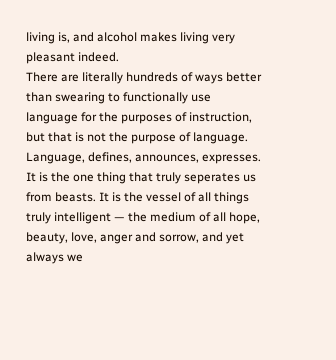living is, and alcohol makes living very pleasant indeed.
There are literally hundreds of ways better than swearing to functionally use language for the purposes of instruction, but that is not the purpose of language.
Language, defines, announces, expresses.
It is the one thing that truly seperates us from beasts. It is the vessel of all things truly intelligent — the medium of all hope, beauty, love, anger and sorrow, and yet always we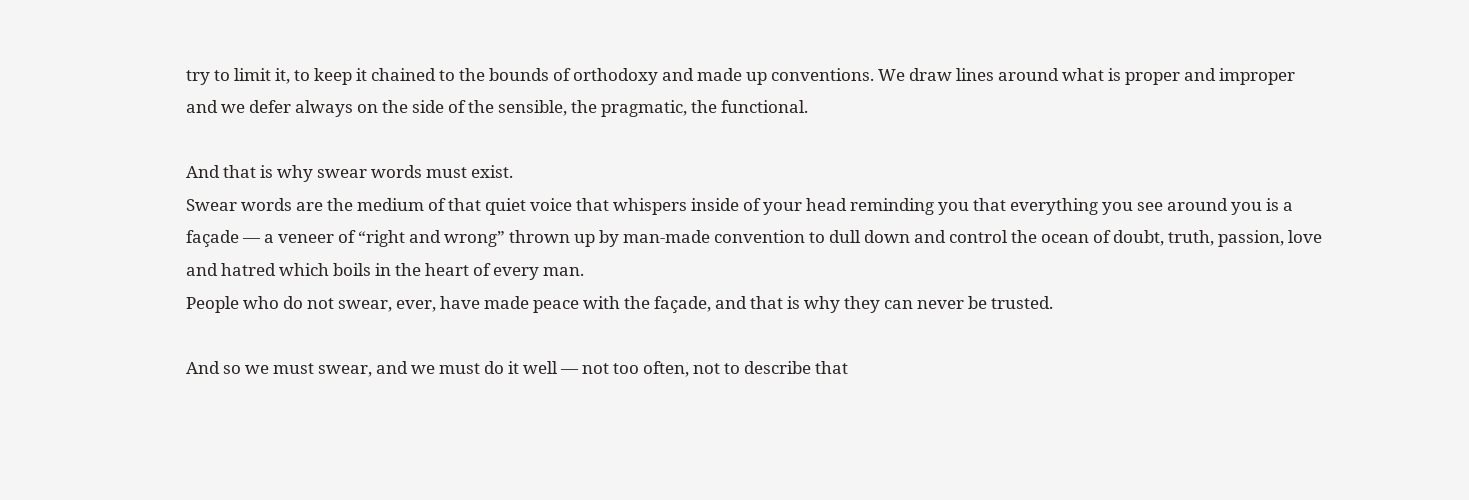try to limit it, to keep it chained to the bounds of orthodoxy and made up conventions. We draw lines around what is proper and improper and we defer always on the side of the sensible, the pragmatic, the functional.

And that is why swear words must exist.
Swear words are the medium of that quiet voice that whispers inside of your head reminding you that everything you see around you is a façade — a veneer of “right and wrong” thrown up by man-made convention to dull down and control the ocean of doubt, truth, passion, love and hatred which boils in the heart of every man.
People who do not swear, ever, have made peace with the façade, and that is why they can never be trusted.

And so we must swear, and we must do it well — not too often, not to describe that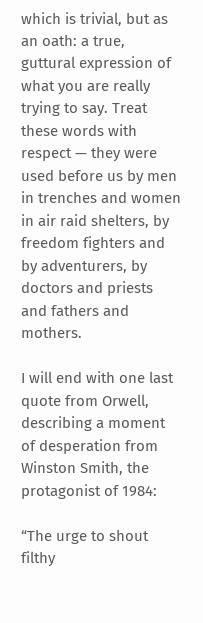which is trivial, but as an oath: a true, guttural expression of what you are really trying to say. Treat these words with respect — they were used before us by men in trenches and women in air raid shelters, by freedom fighters and by adventurers, by doctors and priests and fathers and mothers.

I will end with one last quote from Orwell, describing a moment of desperation from Winston Smith, the protagonist of 1984:

“The urge to shout filthy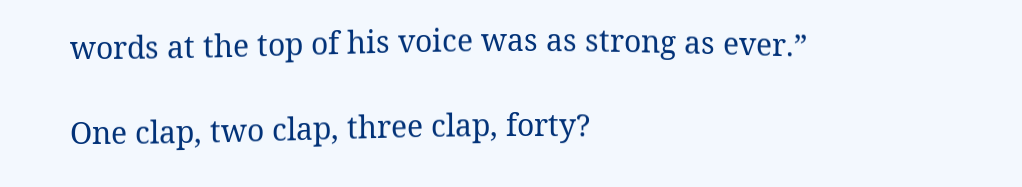words at the top of his voice was as strong as ever.”

One clap, two clap, three clap, forty?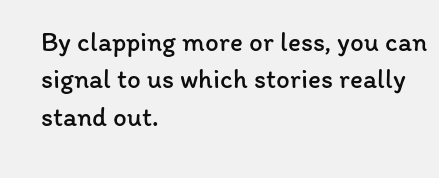By clapping more or less, you can signal to us which stories really stand out.